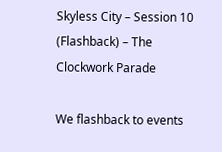Skyless City – Session 10 (Flashback) – The Clockwork Parade

We flashback to events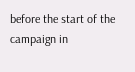before the start of the campaign in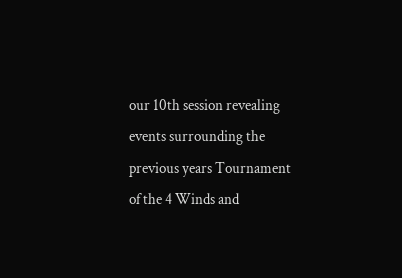our 10th session revealing events surrounding the previous years Tournament of the 4 Winds and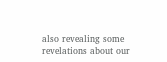also revealing some revelations about our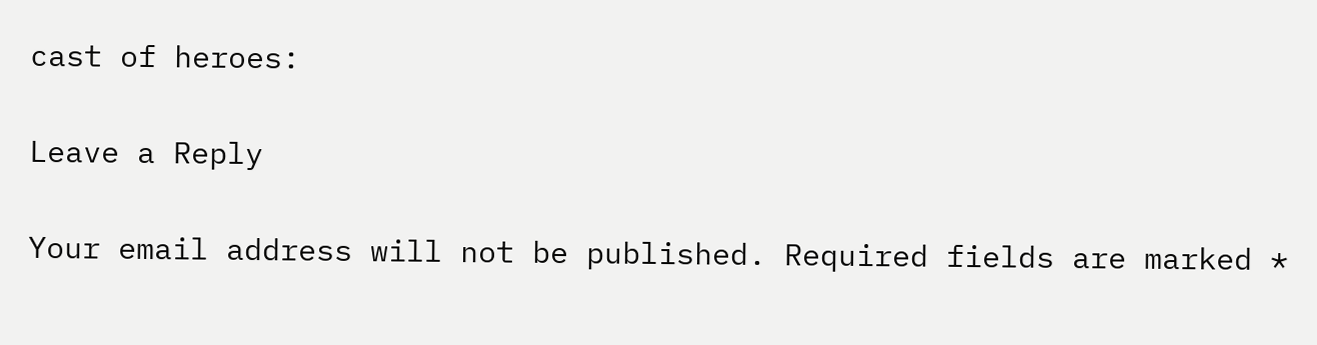cast of heroes:

Leave a Reply

Your email address will not be published. Required fields are marked *